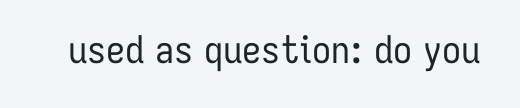used as question: do you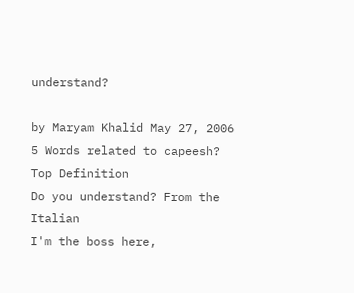understand?

by Maryam Khalid May 27, 2006
5 Words related to capeesh?
Top Definition
Do you understand? From the Italian
I'm the boss here,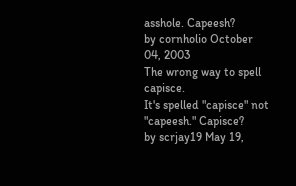asshole. Capeesh?
by cornholio October 04, 2003
The wrong way to spell capisce.
It's spelled "capisce" not "capeesh." Capisce?
by scrjay19 May 19,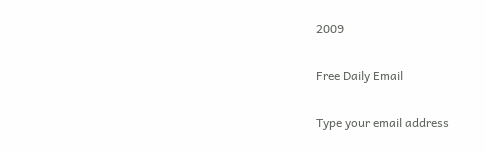2009

Free Daily Email

Type your email address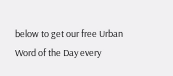below to get our free Urban Word of the Day every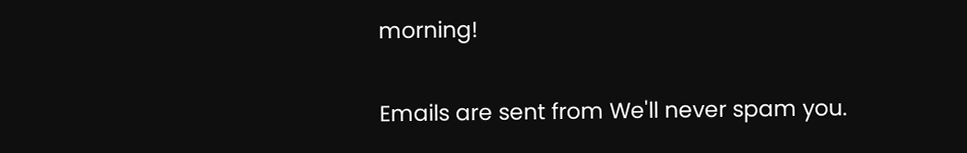morning!

Emails are sent from We'll never spam you.